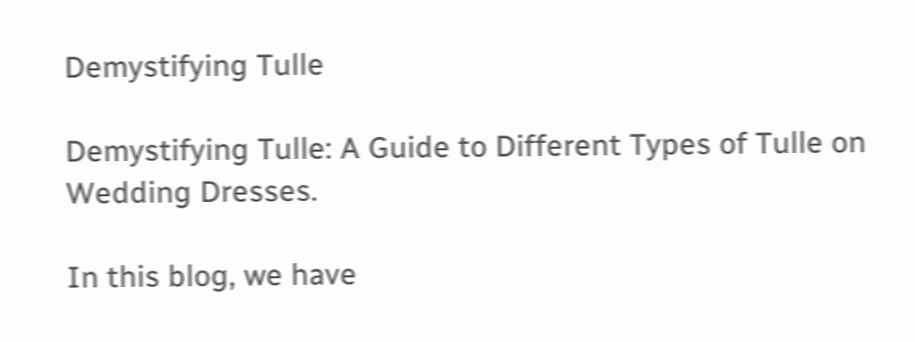Demystifying Tulle

Demystifying Tulle: A Guide to Different Types of Tulle on Wedding Dresses.

In this blog, we have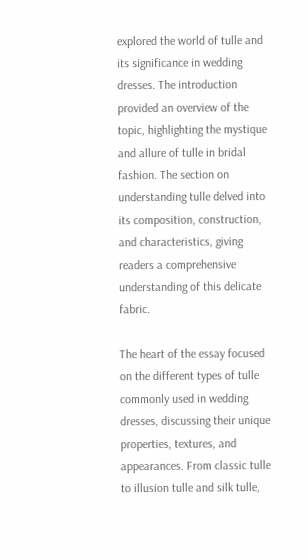explored the world of tulle and its significance in wedding dresses. The introduction provided an overview of the topic, highlighting the mystique and allure of tulle in bridal fashion. The section on understanding tulle delved into its composition, construction, and characteristics, giving readers a comprehensive understanding of this delicate fabric.

The heart of the essay focused on the different types of tulle commonly used in wedding dresses, discussing their unique properties, textures, and appearances. From classic tulle to illusion tulle and silk tulle,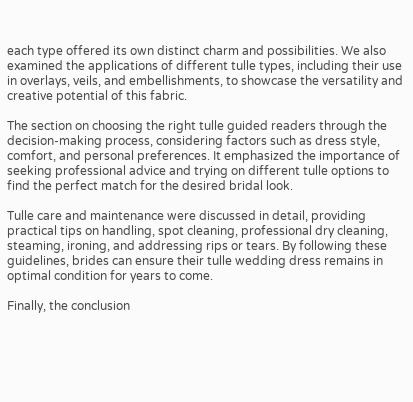each type offered its own distinct charm and possibilities. We also examined the applications of different tulle types, including their use in overlays, veils, and embellishments, to showcase the versatility and creative potential of this fabric.

The section on choosing the right tulle guided readers through the decision-making process, considering factors such as dress style, comfort, and personal preferences. It emphasized the importance of seeking professional advice and trying on different tulle options to find the perfect match for the desired bridal look.

Tulle care and maintenance were discussed in detail, providing practical tips on handling, spot cleaning, professional dry cleaning, steaming, ironing, and addressing rips or tears. By following these guidelines, brides can ensure their tulle wedding dress remains in optimal condition for years to come.

Finally, the conclusion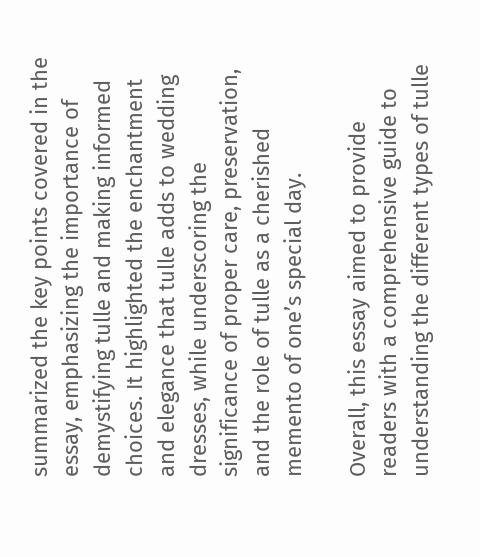summarized the key points covered in the essay, emphasizing the importance of demystifying tulle and making informed choices. It highlighted the enchantment and elegance that tulle adds to wedding dresses, while underscoring the significance of proper care, preservation, and the role of tulle as a cherished memento of one’s special day.

Overall, this essay aimed to provide readers with a comprehensive guide to understanding the different types of tulle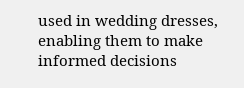used in wedding dresses, enabling them to make informed decisions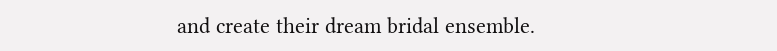and create their dream bridal ensemble.